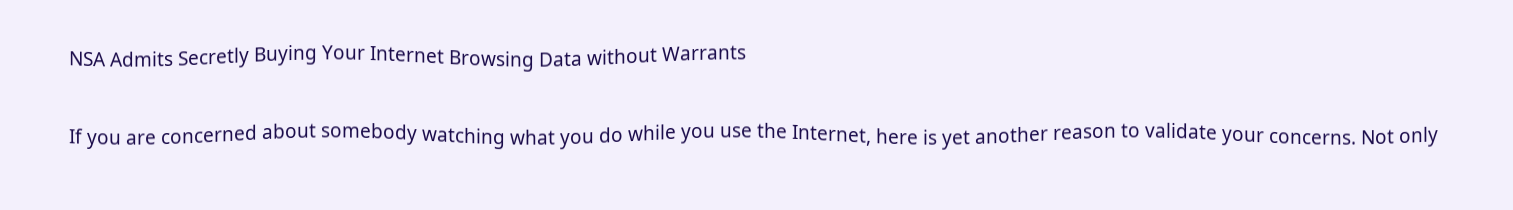NSA Admits Secretly Buying Your Internet Browsing Data without Warrants

If you are concerned about somebody watching what you do while you use the Internet, here is yet another reason to validate your concerns. Not only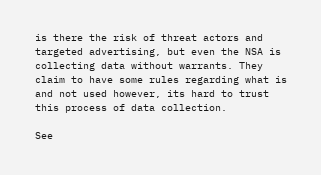is there the risk of threat actors and targeted advertising, but even the NSA is collecting data without warrants. They claim to have some rules regarding what is and not used however, its hard to trust this process of data collection.

See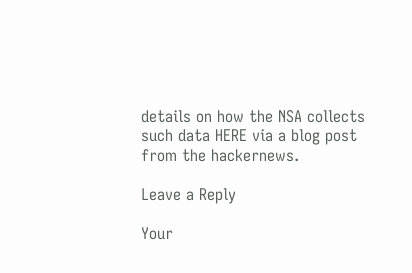details on how the NSA collects such data HERE via a blog post from the hackernews.

Leave a Reply

Your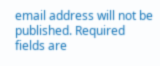email address will not be published. Required fields are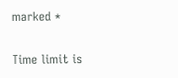marked *

Time limit is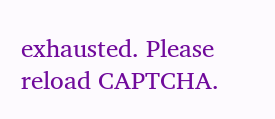exhausted. Please reload CAPTCHA.